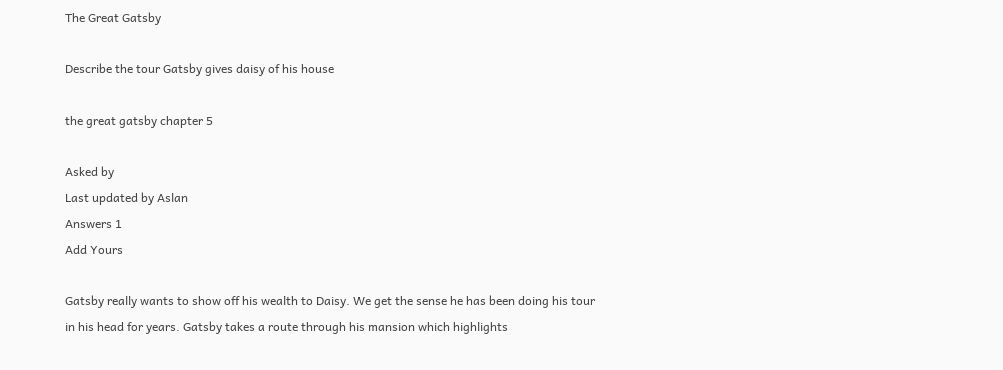The Great Gatsby

Describe the tour Gatsby gives daisy of his house

the great gatsby chapter 5

Asked by
Last updated by Aslan
Answers 1
Add Yours

Gatsby really wants to show off his wealth to Daisy. We get the sense he has been doing his tour in his head for years. Gatsby takes a route through his mansion which highlights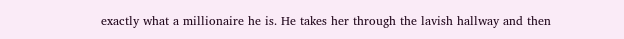exactly what a millionaire he is. He takes her through the lavish hallway and then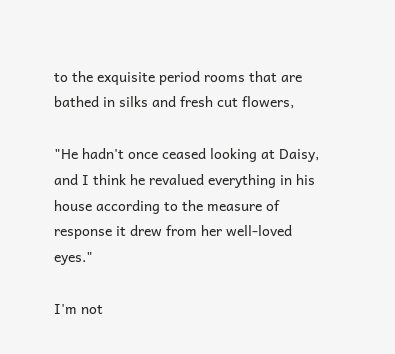to the exquisite period rooms that are bathed in silks and fresh cut flowers,

"He hadn't once ceased looking at Daisy, and I think he revalued everything in his house according to the measure of response it drew from her well-loved eyes."

I'm not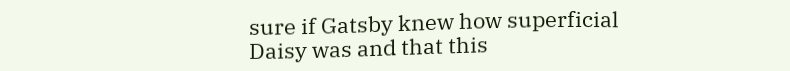sure if Gatsby knew how superficial Daisy was and that this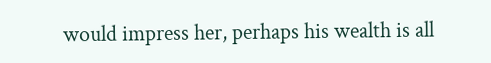would impress her, perhaps his wealth is all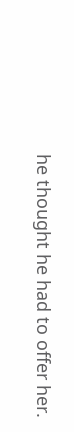he thought he had to offer her.